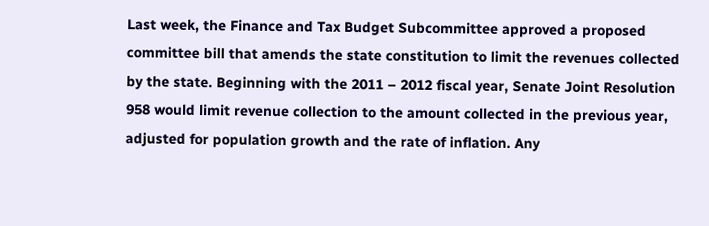Last week, the Finance and Tax Budget Subcommittee approved a proposed committee bill that amends the state constitution to limit the revenues collected by the state. Beginning with the 2011 – 2012 fiscal year, Senate Joint Resolution 958 would limit revenue collection to the amount collected in the previous year, adjusted for population growth and the rate of inflation. Any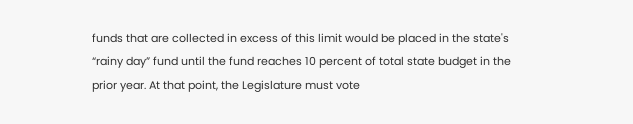funds that are collected in excess of this limit would be placed in the state's “rainy day” fund until the fund reaches 10 percent of total state budget in the prior year. At that point, the Legislature must vote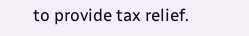to provide tax relief.